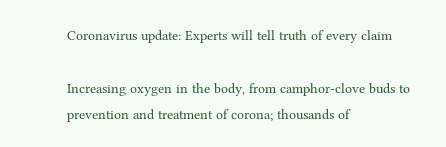Coronavirus update: Experts will tell truth of every claim

Increasing oxygen in the body, from camphor-clove buds to prevention and treatment of corona; thousands of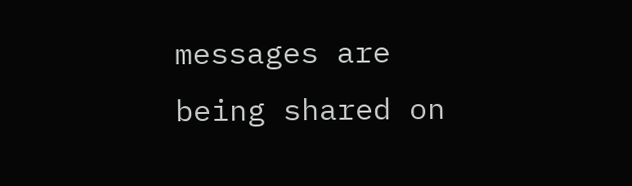messages are being shared on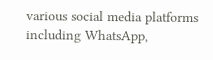various social media platforms including WhatsApp,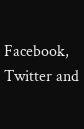Facebook, Twitter and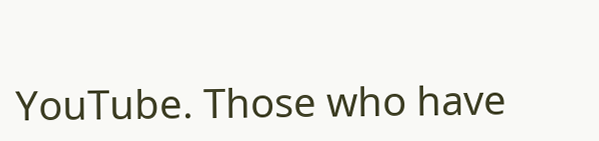YouTube. Those who have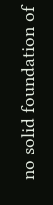no solid foundation of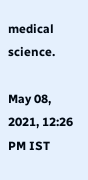medical science.

May 08, 2021, 12:26 PM IST